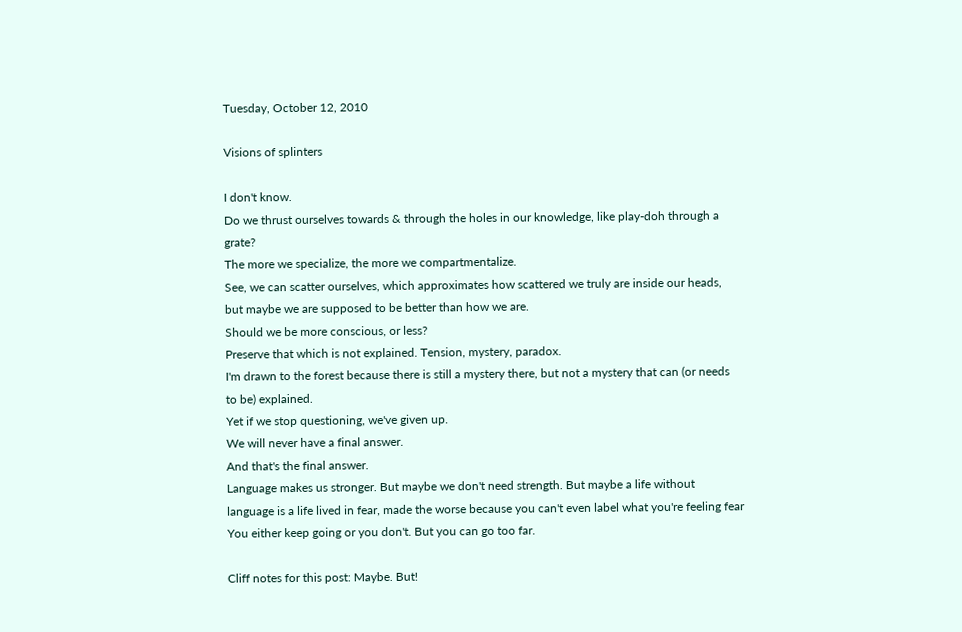Tuesday, October 12, 2010

Visions of splinters

I don't know.
Do we thrust ourselves towards & through the holes in our knowledge, like play-doh through a grate?
The more we specialize, the more we compartmentalize.
See, we can scatter ourselves, which approximates how scattered we truly are inside our heads, but maybe we are supposed to be better than how we are.
Should we be more conscious, or less?
Preserve that which is not explained. Tension, mystery, paradox.
I'm drawn to the forest because there is still a mystery there, but not a mystery that can (or needs to be) explained.
Yet if we stop questioning, we've given up.
We will never have a final answer.
And that's the final answer.
Language makes us stronger. But maybe we don't need strength. But maybe a life without language is a life lived in fear, made the worse because you can't even label what you're feeling fear
You either keep going or you don't. But you can go too far.

Cliff notes for this post: Maybe. But!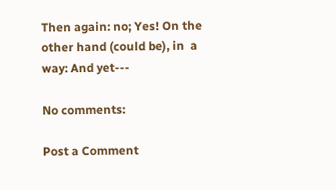Then again: no; Yes! On the other hand (could be), in  a way: And yet---

No comments:

Post a Comment